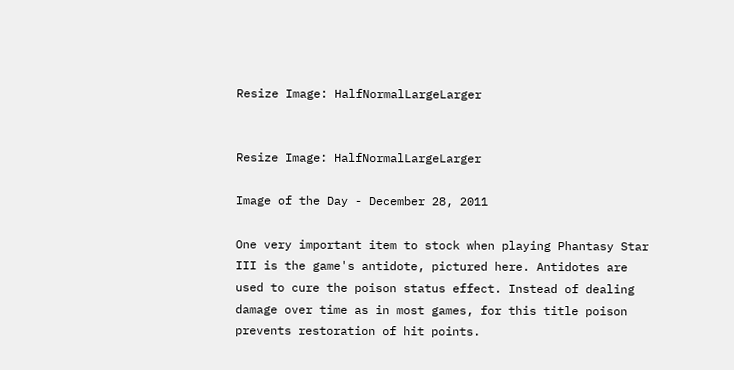Resize Image: HalfNormalLargeLarger


Resize Image: HalfNormalLargeLarger

Image of the Day - December 28, 2011

One very important item to stock when playing Phantasy Star III is the game's antidote, pictured here. Antidotes are used to cure the poison status effect. Instead of dealing damage over time as in most games, for this title poison prevents restoration of hit points.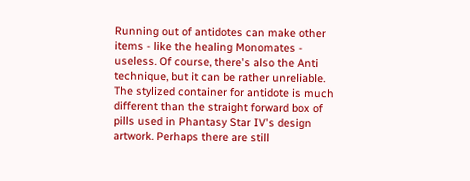Running out of antidotes can make other items - like the healing Monomates - useless. Of course, there's also the Anti technique, but it can be rather unreliable. The stylized container for antidote is much different than the straight forward box of pills used in Phantasy Star IV's design artwork. Perhaps there are still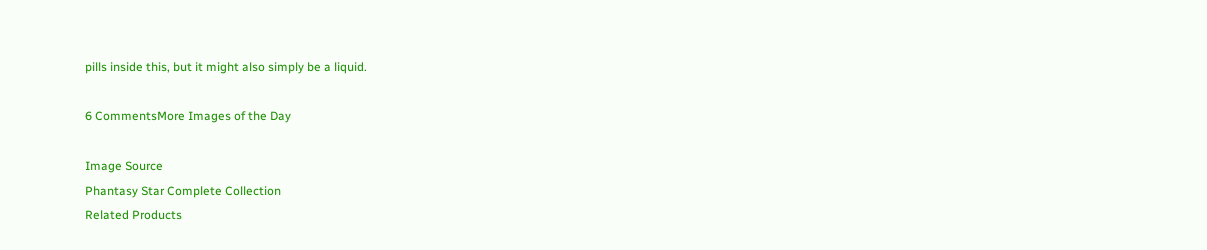pills inside this, but it might also simply be a liquid.

6 CommentsMore Images of the Day

Image Source
Phantasy Star Complete Collection
Related Products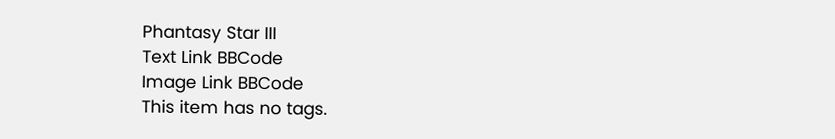Phantasy Star III
Text Link BBCode
Image Link BBCode
This item has no tags.